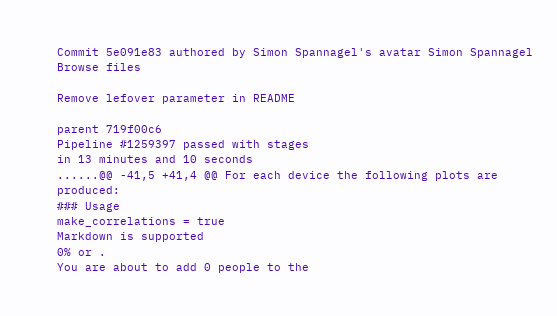Commit 5e091e83 authored by Simon Spannagel's avatar Simon Spannagel
Browse files

Remove lefover parameter in README

parent 719f00c6
Pipeline #1259397 passed with stages
in 13 minutes and 10 seconds
......@@ -41,5 +41,4 @@ For each device the following plots are produced:
### Usage
make_correlations = true
Markdown is supported
0% or .
You are about to add 0 people to the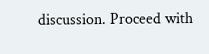discussion. Proceed with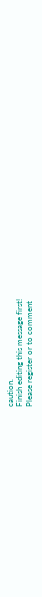caution.
Finish editing this message first!
Please register or to comment